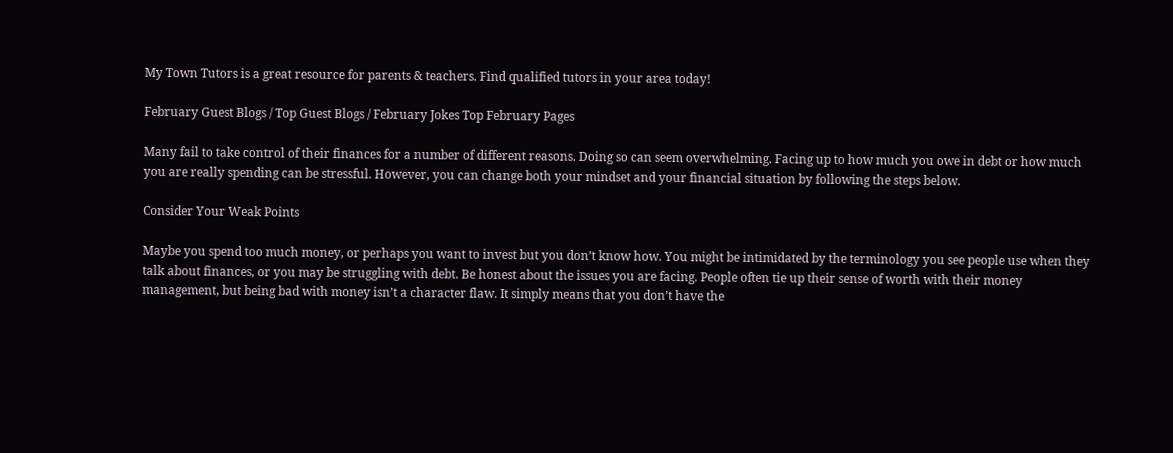My Town Tutors is a great resource for parents & teachers. Find qualified tutors in your area today!

February Guest Blogs / Top Guest Blogs / February Jokes Top February Pages

Many fail to take control of their finances for a number of different reasons. Doing so can seem overwhelming. Facing up to how much you owe in debt or how much you are really spending can be stressful. However, you can change both your mindset and your financial situation by following the steps below.

Consider Your Weak Points

Maybe you spend too much money, or perhaps you want to invest but you don’t know how. You might be intimidated by the terminology you see people use when they talk about finances, or you may be struggling with debt. Be honest about the issues you are facing. People often tie up their sense of worth with their money management, but being bad with money isn’t a character flaw. It simply means that you don’t have the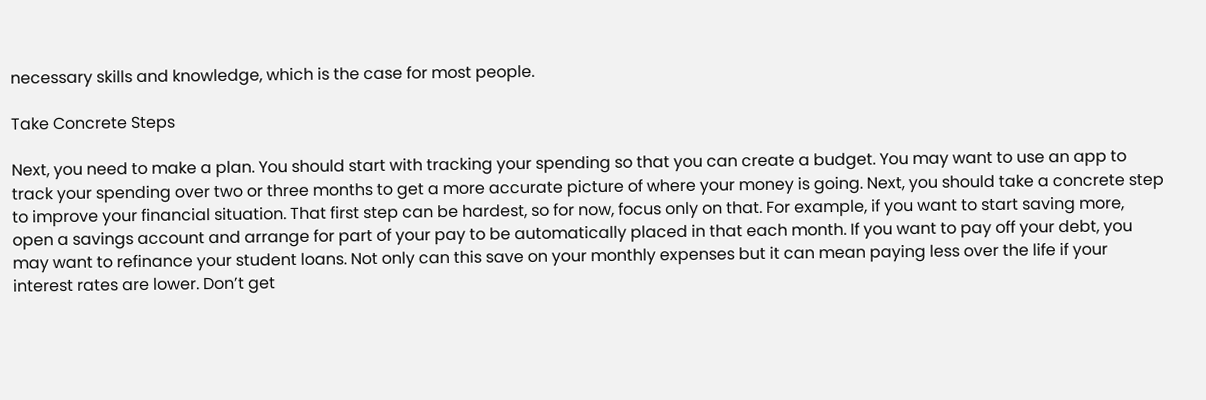necessary skills and knowledge, which is the case for most people.

Take Concrete Steps

Next, you need to make a plan. You should start with tracking your spending so that you can create a budget. You may want to use an app to track your spending over two or three months to get a more accurate picture of where your money is going. Next, you should take a concrete step to improve your financial situation. That first step can be hardest, so for now, focus only on that. For example, if you want to start saving more, open a savings account and arrange for part of your pay to be automatically placed in that each month. If you want to pay off your debt, you may want to refinance your student loans. Not only can this save on your monthly expenses but it can mean paying less over the life if your interest rates are lower. Don’t get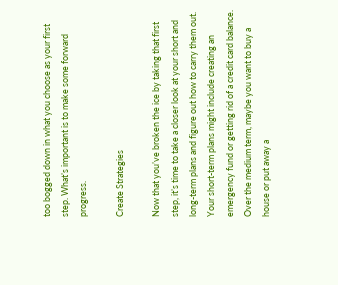too bogged down in what you choose as your first step. What’s important is to make some forward progress.

Create Strategies

Now that you’ve broken the ice by taking that first step, it’s time to take a closer look at your short and long-term plans and figure out how to carry them out. Your short-term plans might include creating an emergency fund or getting rid of a credit card balance. Over the medium term, maybe you want to buy a house or put away a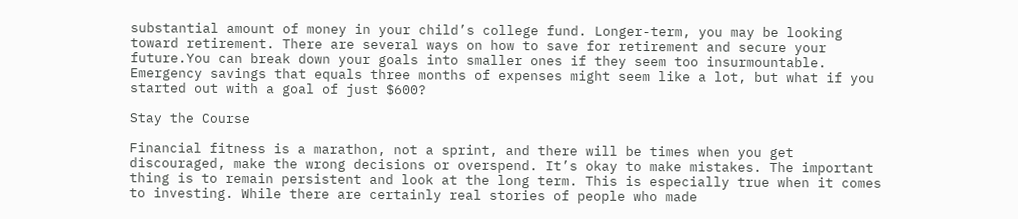substantial amount of money in your child’s college fund. Longer-term, you may be looking toward retirement. There are several ways on how to save for retirement and secure your future.You can break down your goals into smaller ones if they seem too insurmountable. Emergency savings that equals three months of expenses might seem like a lot, but what if you started out with a goal of just $600?

Stay the Course

Financial fitness is a marathon, not a sprint, and there will be times when you get discouraged, make the wrong decisions or overspend. It’s okay to make mistakes. The important thing is to remain persistent and look at the long term. This is especially true when it comes to investing. While there are certainly real stories of people who made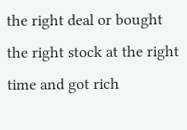the right deal or bought the right stock at the right time and got rich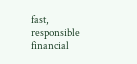fast, responsible financial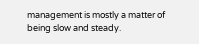management is mostly a matter of being slow and steady.